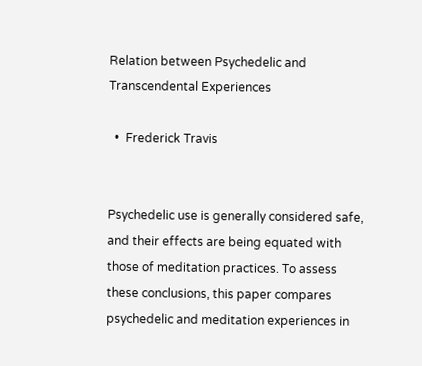Relation between Psychedelic and Transcendental Experiences

  •  Frederick Travis


Psychedelic use is generally considered safe, and their effects are being equated with those of meditation practices. To assess these conclusions, this paper compares psychedelic and meditation experiences in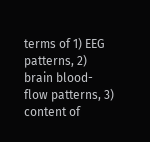terms of 1) EEG patterns, 2) brain blood-flow patterns, 3) content of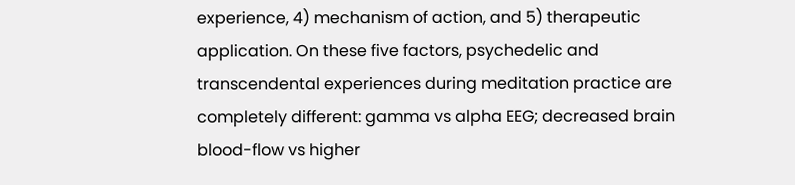experience, 4) mechanism of action, and 5) therapeutic application. On these five factors, psychedelic and transcendental experiences during meditation practice are completely different: gamma vs alpha EEG; decreased brain blood-flow vs higher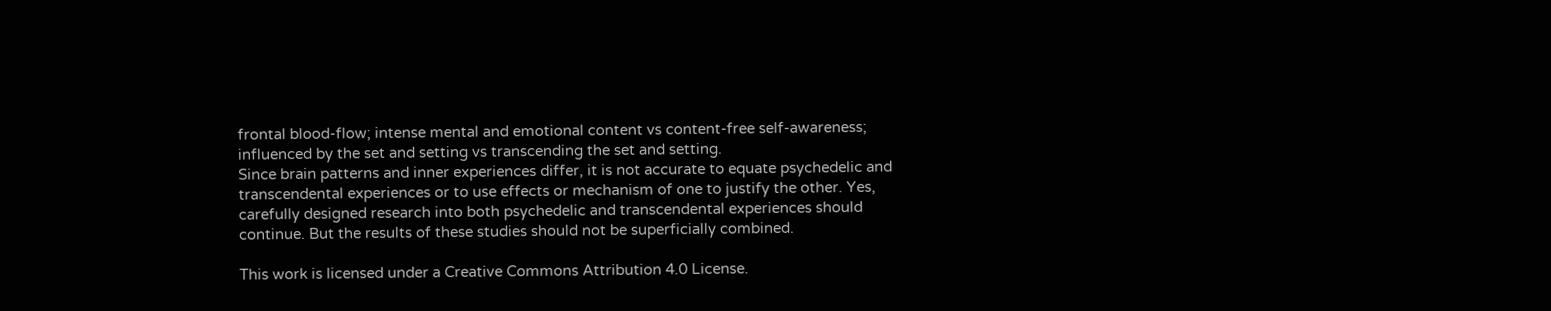frontal blood-flow; intense mental and emotional content vs content-free self-awareness; influenced by the set and setting vs transcending the set and setting.
Since brain patterns and inner experiences differ, it is not accurate to equate psychedelic and transcendental experiences or to use effects or mechanism of one to justify the other. Yes, carefully designed research into both psychedelic and transcendental experiences should continue. But the results of these studies should not be superficially combined.

This work is licensed under a Creative Commons Attribution 4.0 License.